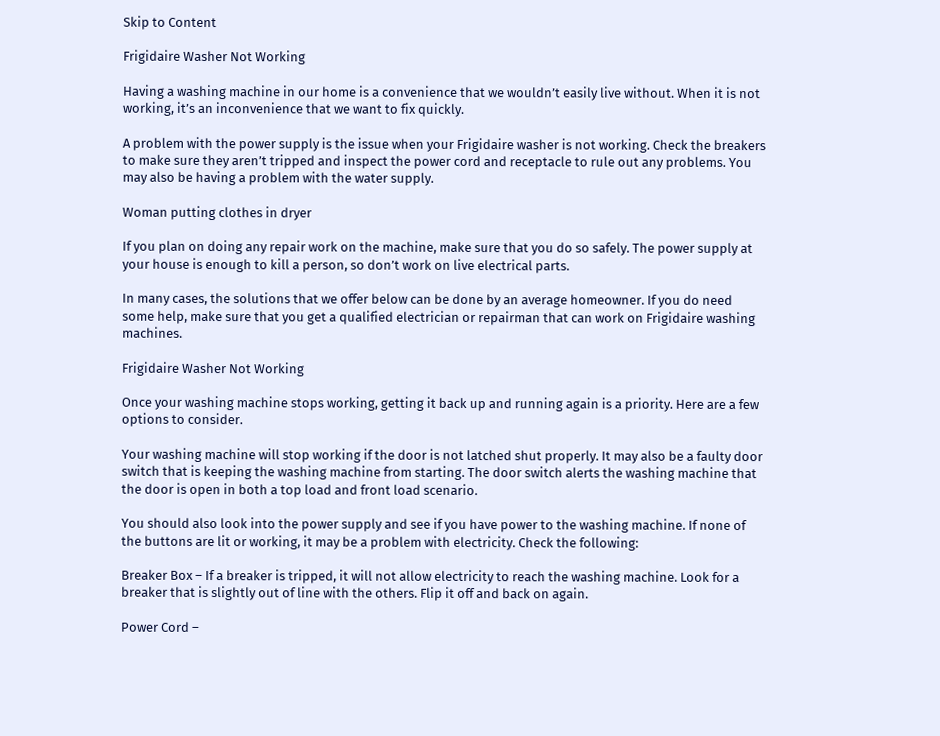Skip to Content

Frigidaire Washer Not Working

Having a washing machine in our home is a convenience that we wouldn’t easily live without. When it is not working, it’s an inconvenience that we want to fix quickly.

A problem with the power supply is the issue when your Frigidaire washer is not working. Check the breakers to make sure they aren’t tripped and inspect the power cord and receptacle to rule out any problems. You may also be having a problem with the water supply.

Woman putting clothes in dryer

If you plan on doing any repair work on the machine, make sure that you do so safely. The power supply at your house is enough to kill a person, so don’t work on live electrical parts.

In many cases, the solutions that we offer below can be done by an average homeowner. If you do need some help, make sure that you get a qualified electrician or repairman that can work on Frigidaire washing machines.

Frigidaire Washer Not Working

Once your washing machine stops working, getting it back up and running again is a priority. Here are a few options to consider.

Your washing machine will stop working if the door is not latched shut properly. It may also be a faulty door switch that is keeping the washing machine from starting. The door switch alerts the washing machine that the door is open in both a top load and front load scenario.

You should also look into the power supply and see if you have power to the washing machine. If none of the buttons are lit or working, it may be a problem with electricity. Check the following:

Breaker Box – If a breaker is tripped, it will not allow electricity to reach the washing machine. Look for a breaker that is slightly out of line with the others. Flip it off and back on again.

Power Cord –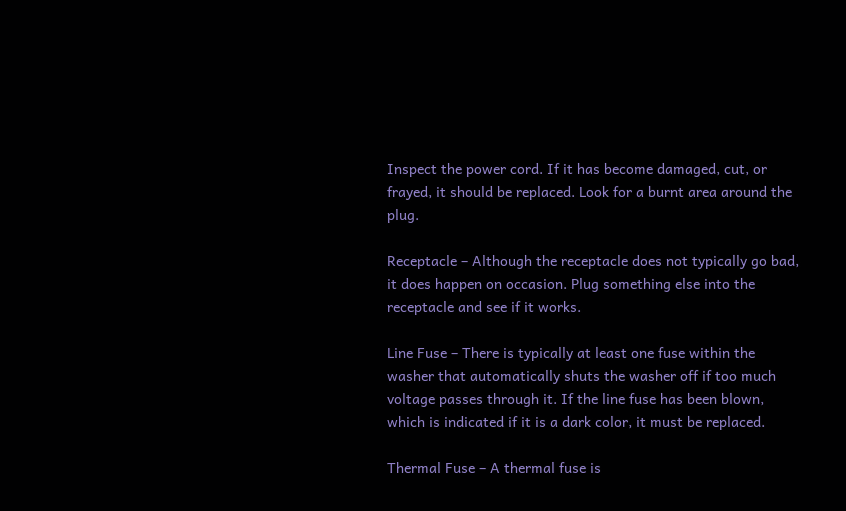Inspect the power cord. If it has become damaged, cut, or frayed, it should be replaced. Look for a burnt area around the plug.

Receptacle – Although the receptacle does not typically go bad, it does happen on occasion. Plug something else into the receptacle and see if it works.

Line Fuse – There is typically at least one fuse within the washer that automatically shuts the washer off if too much voltage passes through it. If the line fuse has been blown, which is indicated if it is a dark color, it must be replaced.

Thermal Fuse – A thermal fuse is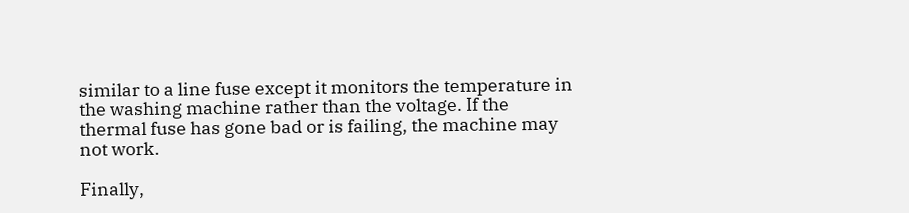similar to a line fuse except it monitors the temperature in the washing machine rather than the voltage. If the thermal fuse has gone bad or is failing, the machine may not work.

Finally,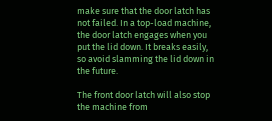make sure that the door latch has not failed. In a top-load machine, the door latch engages when you put the lid down. It breaks easily, so avoid slamming the lid down in the future.

The front door latch will also stop the machine from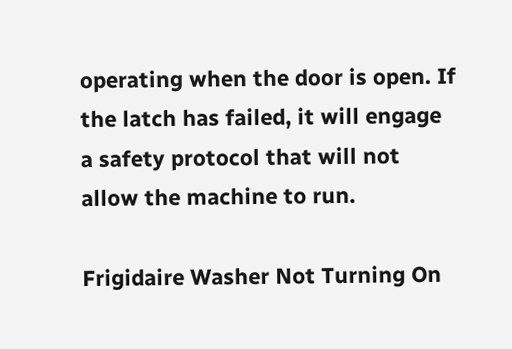operating when the door is open. If the latch has failed, it will engage a safety protocol that will not allow the machine to run.

Frigidaire Washer Not Turning On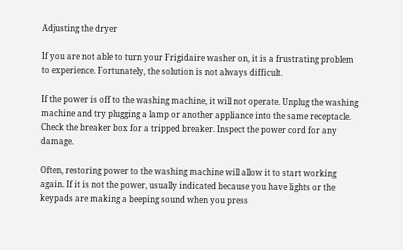Adjusting the dryer

If you are not able to turn your Frigidaire washer on, it is a frustrating problem to experience. Fortunately, the solution is not always difficult.

If the power is off to the washing machine, it will not operate. Unplug the washing machine and try plugging a lamp or another appliance into the same receptacle. Check the breaker box for a tripped breaker. Inspect the power cord for any damage.

Often, restoring power to the washing machine will allow it to start working again. If it is not the power, usually indicated because you have lights or the keypads are making a beeping sound when you press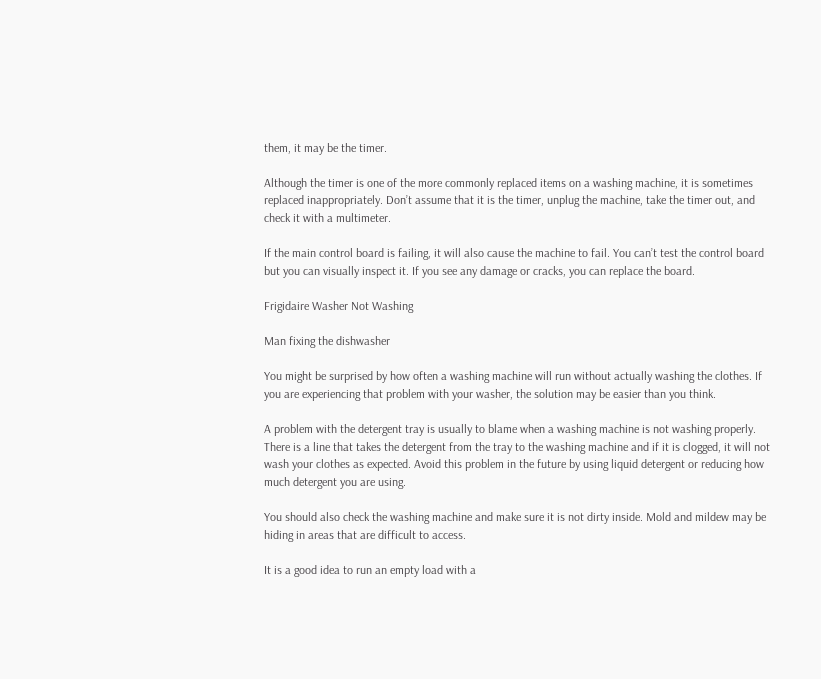them, it may be the timer.

Although the timer is one of the more commonly replaced items on a washing machine, it is sometimes replaced inappropriately. Don’t assume that it is the timer, unplug the machine, take the timer out, and check it with a multimeter.

If the main control board is failing, it will also cause the machine to fail. You can’t test the control board but you can visually inspect it. If you see any damage or cracks, you can replace the board.

Frigidaire Washer Not Washing

Man fixing the dishwasher

You might be surprised by how often a washing machine will run without actually washing the clothes. If you are experiencing that problem with your washer, the solution may be easier than you think.

A problem with the detergent tray is usually to blame when a washing machine is not washing properly. There is a line that takes the detergent from the tray to the washing machine and if it is clogged, it will not wash your clothes as expected. Avoid this problem in the future by using liquid detergent or reducing how much detergent you are using.

You should also check the washing machine and make sure it is not dirty inside. Mold and mildew may be hiding in areas that are difficult to access.

It is a good idea to run an empty load with a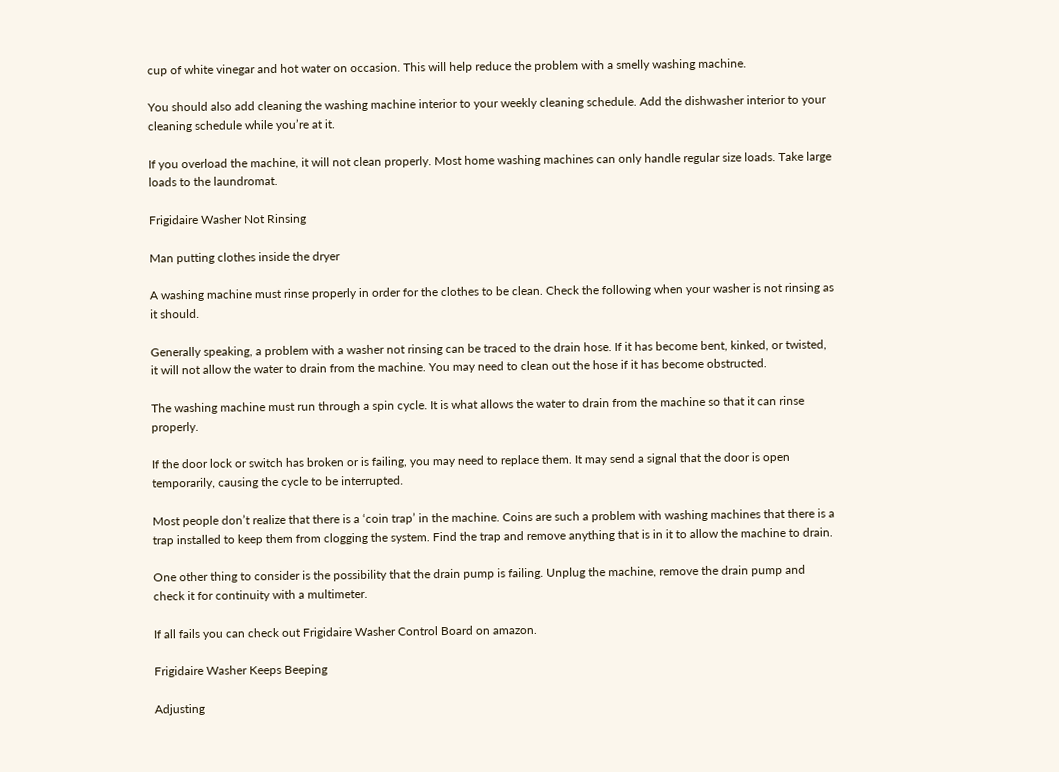cup of white vinegar and hot water on occasion. This will help reduce the problem with a smelly washing machine.

You should also add cleaning the washing machine interior to your weekly cleaning schedule. Add the dishwasher interior to your cleaning schedule while you’re at it.

If you overload the machine, it will not clean properly. Most home washing machines can only handle regular size loads. Take large loads to the laundromat.

Frigidaire Washer Not Rinsing

Man putting clothes inside the dryer

A washing machine must rinse properly in order for the clothes to be clean. Check the following when your washer is not rinsing as it should.

Generally speaking, a problem with a washer not rinsing can be traced to the drain hose. If it has become bent, kinked, or twisted, it will not allow the water to drain from the machine. You may need to clean out the hose if it has become obstructed.

The washing machine must run through a spin cycle. It is what allows the water to drain from the machine so that it can rinse properly.

If the door lock or switch has broken or is failing, you may need to replace them. It may send a signal that the door is open temporarily, causing the cycle to be interrupted.

Most people don’t realize that there is a ‘coin trap’ in the machine. Coins are such a problem with washing machines that there is a trap installed to keep them from clogging the system. Find the trap and remove anything that is in it to allow the machine to drain.

One other thing to consider is the possibility that the drain pump is failing. Unplug the machine, remove the drain pump and check it for continuity with a multimeter.

If all fails you can check out Frigidaire Washer Control Board on amazon.

Frigidaire Washer Keeps Beeping

Adjusting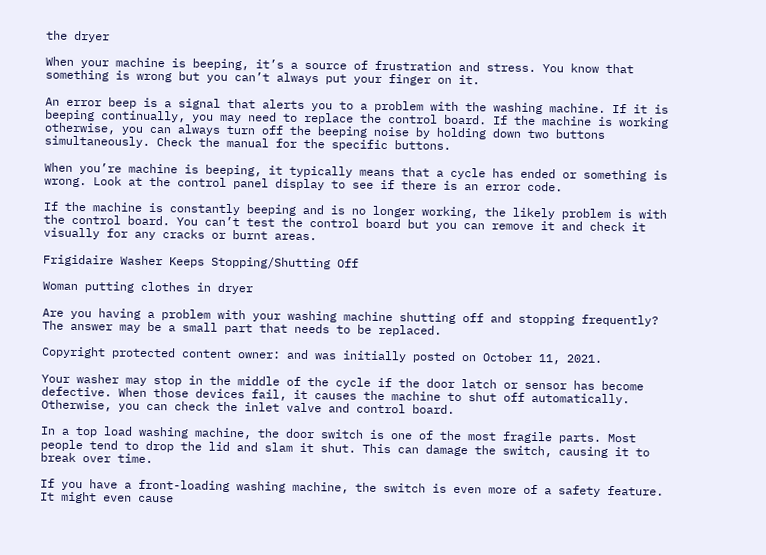the dryer

When your machine is beeping, it’s a source of frustration and stress. You know that something is wrong but you can’t always put your finger on it.

An error beep is a signal that alerts you to a problem with the washing machine. If it is beeping continually, you may need to replace the control board. If the machine is working otherwise, you can always turn off the beeping noise by holding down two buttons simultaneously. Check the manual for the specific buttons.

When you’re machine is beeping, it typically means that a cycle has ended or something is wrong. Look at the control panel display to see if there is an error code.

If the machine is constantly beeping and is no longer working, the likely problem is with the control board. You can’t test the control board but you can remove it and check it visually for any cracks or burnt areas.

Frigidaire Washer Keeps Stopping/Shutting Off

Woman putting clothes in dryer

Are you having a problem with your washing machine shutting off and stopping frequently? The answer may be a small part that needs to be replaced.

Copyright protected content owner: and was initially posted on October 11, 2021.

Your washer may stop in the middle of the cycle if the door latch or sensor has become defective. When those devices fail, it causes the machine to shut off automatically. Otherwise, you can check the inlet valve and control board.

In a top load washing machine, the door switch is one of the most fragile parts. Most people tend to drop the lid and slam it shut. This can damage the switch, causing it to break over time.

If you have a front-loading washing machine, the switch is even more of a safety feature. It might even cause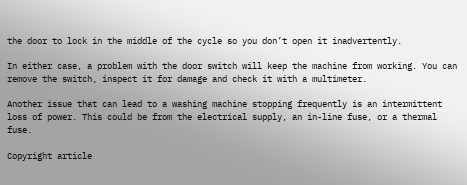the door to lock in the middle of the cycle so you don’t open it inadvertently.

In either case, a problem with the door switch will keep the machine from working. You can remove the switch, inspect it for damage and check it with a multimeter.

Another issue that can lead to a washing machine stopping frequently is an intermittent loss of power. This could be from the electrical supply, an in-line fuse, or a thermal fuse.

Copyright article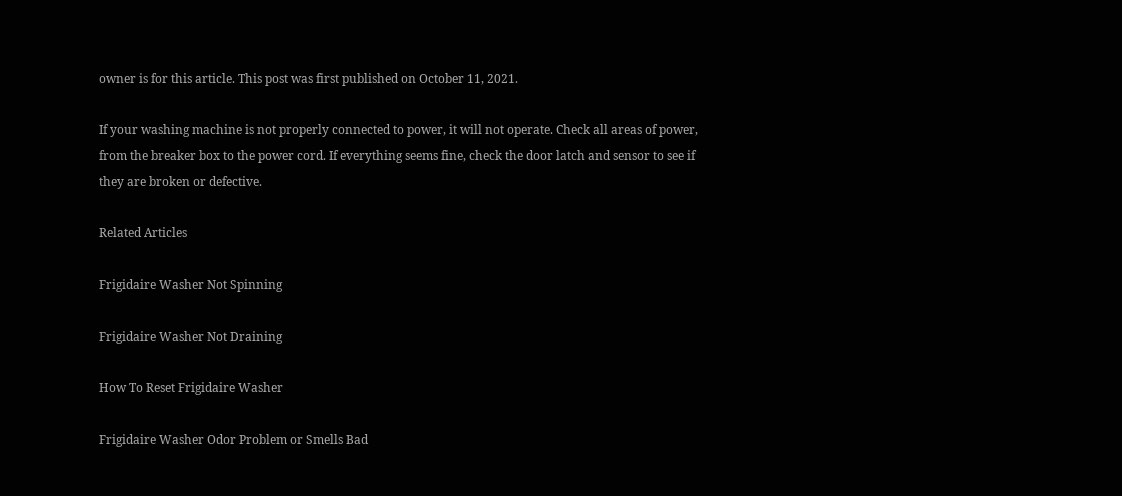owner is for this article. This post was first published on October 11, 2021.

If your washing machine is not properly connected to power, it will not operate. Check all areas of power, from the breaker box to the power cord. If everything seems fine, check the door latch and sensor to see if they are broken or defective.

Related Articles

Frigidaire Washer Not Spinning

Frigidaire Washer Not Draining

How To Reset Frigidaire Washer

Frigidaire Washer Odor Problem or Smells Bad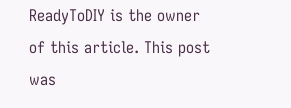ReadyToDIY is the owner of this article. This post was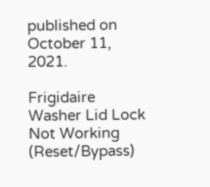published on October 11, 2021.

Frigidaire Washer Lid Lock Not Working (Reset/Bypass)